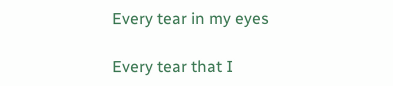Every tear in my eyes

Every tear that I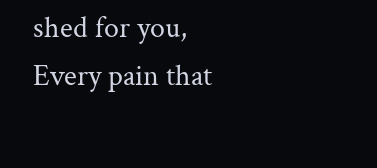shed for you,
Every pain that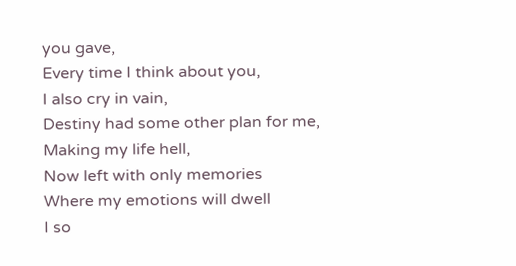you gave,
Every time I think about you,
I also cry in vain,
Destiny had some other plan for me,
Making my life hell,
Now left with only memories
Where my emotions will dwell
I so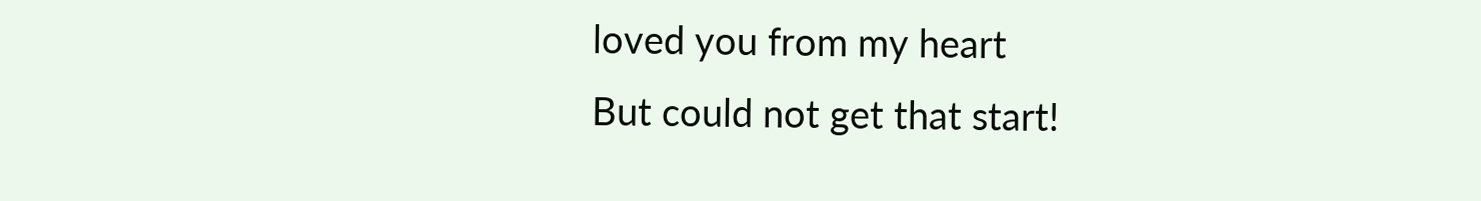loved you from my heart
But could not get that start!